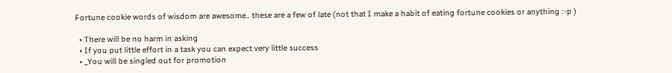Fortune cookie words of wisdom are awesome.. these are a few of late (not that I make a habit of eating fortune cookies or anything :-p )

  • There will be no harm in asking
  • If you put little effort in a task you can expect very little success
  • _You will be singled out for promotion